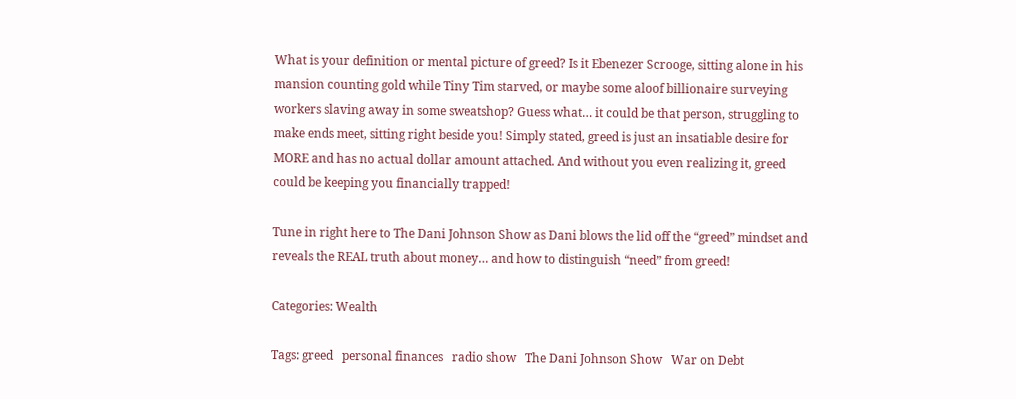What is your definition or mental picture of greed? Is it Ebenezer Scrooge, sitting alone in his mansion counting gold while Tiny Tim starved, or maybe some aloof billionaire surveying workers slaving away in some sweatshop? Guess what… it could be that person, struggling to make ends meet, sitting right beside you! Simply stated, greed is just an insatiable desire for MORE and has no actual dollar amount attached. And without you even realizing it, greed could be keeping you financially trapped!

Tune in right here to The Dani Johnson Show as Dani blows the lid off the “greed” mindset and reveals the REAL truth about money… and how to distinguish “need” from greed!

Categories: Wealth

Tags: greed   personal finances   radio show   The Dani Johnson Show   War on Debt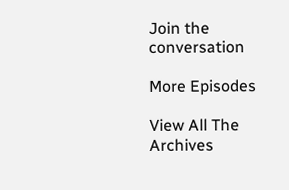Join the conversation

More Episodes

View All The Archives